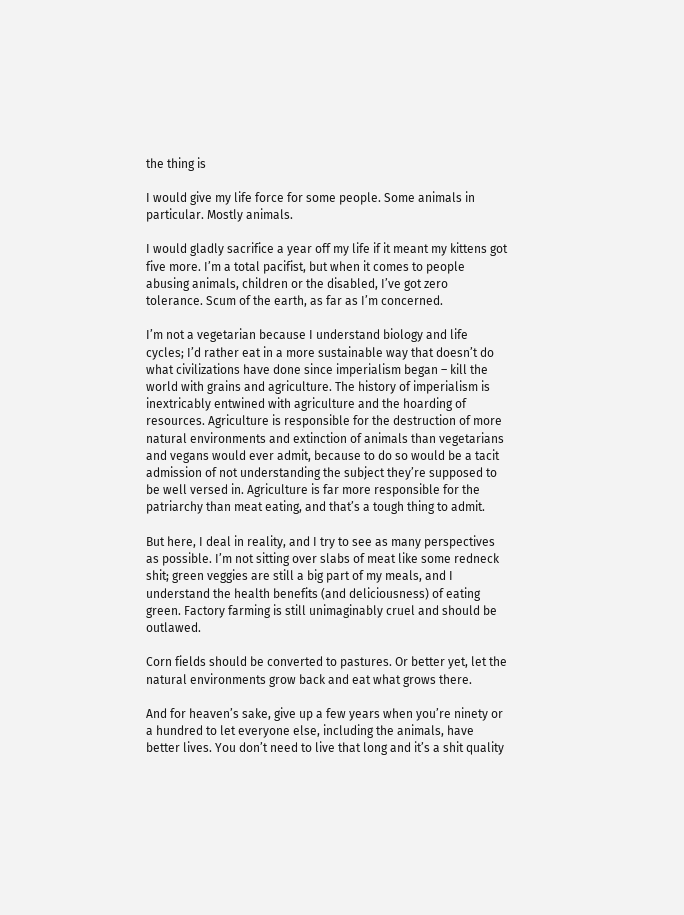the thing is

I would give my life force for some people. Some animals in particular. Mostly animals.

I would gladly sacrifice a year off my life if it meant my kittens got five more. I’m a total pacifist, but when it comes to people abusing animals, children or the disabled, I’ve got zero tolerance. Scum of the earth, as far as I’m concerned.

I’m not a vegetarian because I understand biology and life cycles; I’d rather eat in a more sustainable way that doesn’t do what civilizations have done since imperialism began – kill the world with grains and agriculture. The history of imperialism is inextricably entwined with agriculture and the hoarding of resources. Agriculture is responsible for the destruction of more natural environments and extinction of animals than vegetarians and vegans would ever admit, because to do so would be a tacit admission of not understanding the subject they’re supposed to be well versed in. Agriculture is far more responsible for the patriarchy than meat eating, and that’s a tough thing to admit.

But here, I deal in reality, and I try to see as many perspectives as possible. I’m not sitting over slabs of meat like some redneck shit; green veggies are still a big part of my meals, and I understand the health benefits (and deliciousness) of eating green. Factory farming is still unimaginably cruel and should be outlawed.

Corn fields should be converted to pastures. Or better yet, let the natural environments grow back and eat what grows there.

And for heaven’s sake, give up a few years when you’re ninety or a hundred to let everyone else, including the animals, have better lives. You don’t need to live that long and it’s a shit quality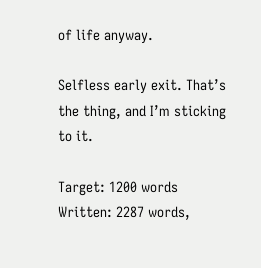of life anyway.

Selfless early exit. That’s the thing, and I’m sticking to it.

Target: 1200 words
Written: 2287 words,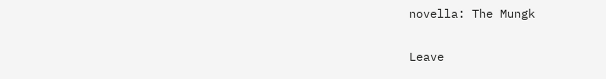novella: The Mungk

Leave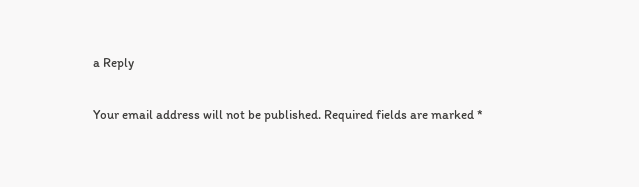a Reply

Your email address will not be published. Required fields are marked *